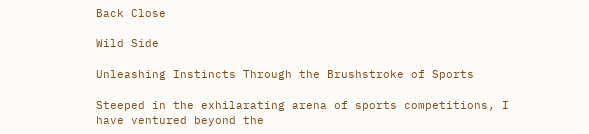Back Close

Wild Side

Unleashing Instincts Through the Brushstroke of Sports

Steeped in the exhilarating arena of sports competitions, I have ventured beyond the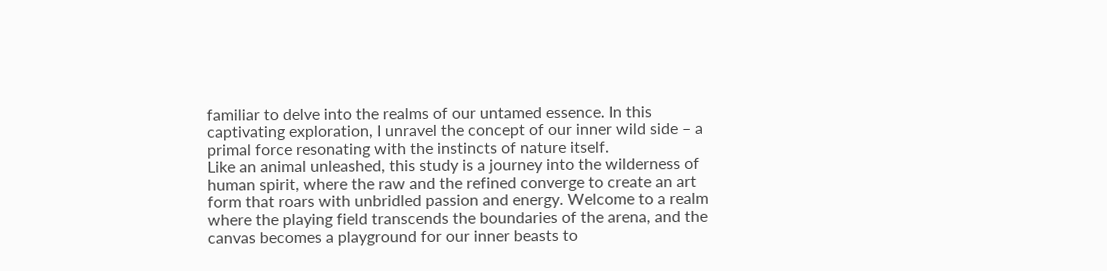familiar to delve into the realms of our untamed essence. In this captivating exploration, I unravel the concept of our inner wild side – a primal force resonating with the instincts of nature itself.
Like an animal unleashed, this study is a journey into the wilderness of human spirit, where the raw and the refined converge to create an art form that roars with unbridled passion and energy. Welcome to a realm where the playing field transcends the boundaries of the arena, and the canvas becomes a playground for our inner beasts to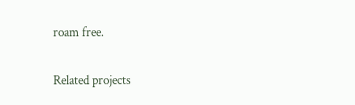roam free.

Related projects